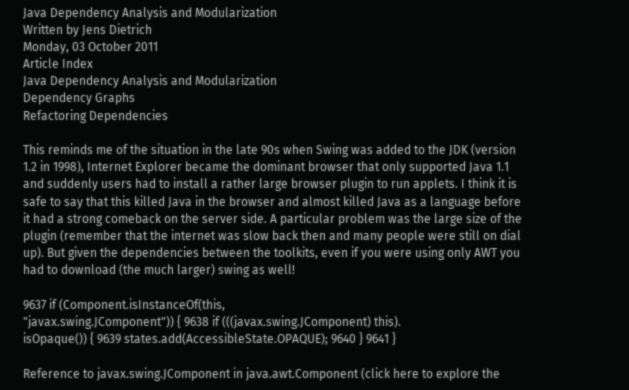Java Dependency Analysis and Modularization
Written by Jens Dietrich
Monday, 03 October 2011
Article Index
Java Dependency Analysis and Modularization
Dependency Graphs
Refactoring Dependencies

This reminds me of the situation in the late 90s when Swing was added to the JDK (version 1.2 in 1998), Internet Explorer became the dominant browser that only supported Java 1.1 and suddenly users had to install a rather large browser plugin to run applets. I think it is safe to say that this killed Java in the browser and almost killed Java as a language before it had a strong comeback on the server side. A particular problem was the large size of the plugin (remember that the internet was slow back then and many people were still on dial up). But given the dependencies between the toolkits, even if you were using only AWT you had to download (the much larger) swing as well!

9637 if (Component.isInstanceOf(this,
"javax.swing.JComponent")) { 9638 if (((javax.swing.JComponent) this).
isOpaque()) { 9639 states.add(AccessibleState.OPAQUE); 9640 } 9641 }

Reference to javax.swing.JComponent in java.awt.Component (click here to explore the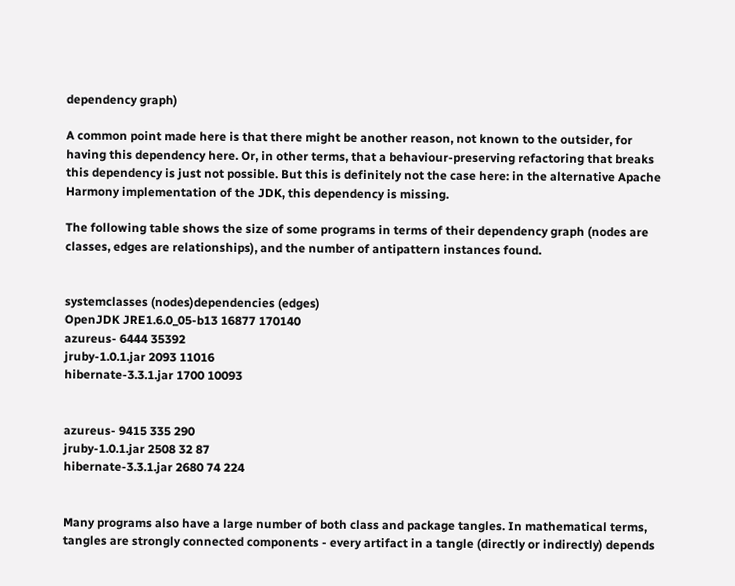dependency graph)

A common point made here is that there might be another reason, not known to the outsider, for having this dependency here. Or, in other terms, that a behaviour-preserving refactoring that breaks this dependency is just not possible. But this is definitely not the case here: in the alternative Apache Harmony implementation of the JDK, this dependency is missing.

The following table shows the size of some programs in terms of their dependency graph (nodes are classes, edges are relationships), and the number of antipattern instances found.


systemclasses (nodes)dependencies (edges)
OpenJDK JRE1.6.0_05-b13 16877 170140
azureus- 6444 35392
jruby-1.0.1.jar 2093 11016
hibernate-3.3.1.jar 1700 10093


azureus- 9415 335 290
jruby-1.0.1.jar 2508 32 87
hibernate-3.3.1.jar 2680 74 224


Many programs also have a large number of both class and package tangles. In mathematical terms, tangles are strongly connected components - every artifact in a tangle (directly or indirectly) depends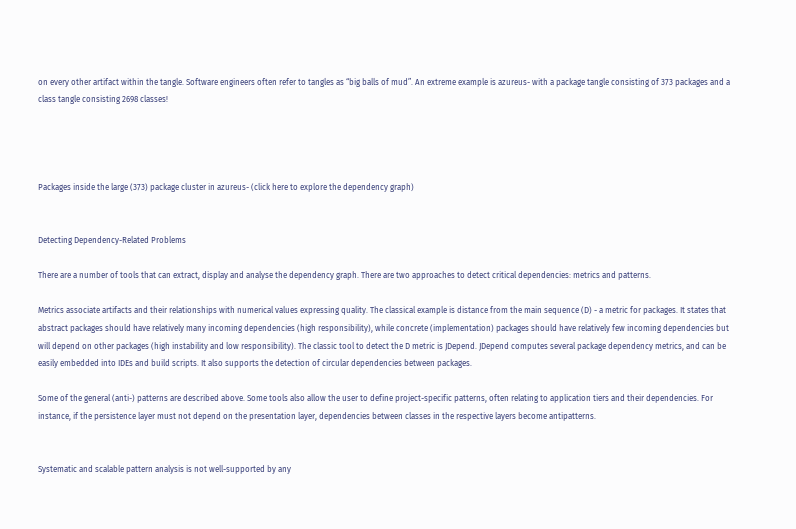on every other artifact within the tangle. Software engineers often refer to tangles as “big balls of mud”. An extreme example is azureus- with a package tangle consisting of 373 packages and a class tangle consisting 2698 classes!




Packages inside the large (373) package cluster in azureus- (click here to explore the dependency graph)


Detecting Dependency-Related Problems

There are a number of tools that can extract, display and analyse the dependency graph. There are two approaches to detect critical dependencies: metrics and patterns.

Metrics associate artifacts and their relationships with numerical values expressing quality. The classical example is distance from the main sequence (D) - a metric for packages. It states that abstract packages should have relatively many incoming dependencies (high responsibility), while concrete (implementation) packages should have relatively few incoming dependencies but will depend on other packages (high instability and low responsibility). The classic tool to detect the D metric is JDepend. JDepend computes several package dependency metrics, and can be easily embedded into IDEs and build scripts. It also supports the detection of circular dependencies between packages.

Some of the general (anti-) patterns are described above. Some tools also allow the user to define project-specific patterns, often relating to application tiers and their dependencies. For instance, if the persistence layer must not depend on the presentation layer, dependencies between classes in the respective layers become antipatterns.


Systematic and scalable pattern analysis is not well-supported by any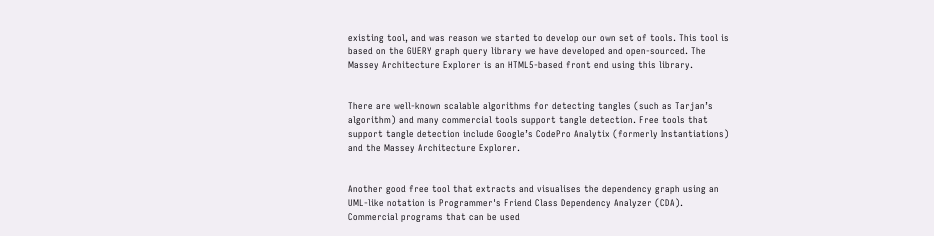existing tool, and was reason we started to develop our own set of tools. This tool is based on the GUERY graph query library we have developed and open-sourced. The Massey Architecture Explorer is an HTML5-based front end using this library.


There are well-known scalable algorithms for detecting tangles (such as Tarjan’s algorithm) and many commercial tools support tangle detection. Free tools that support tangle detection include Google’s CodePro Analytix (formerly Instantiations) and the Massey Architecture Explorer.


Another good free tool that extracts and visualises the dependency graph using an UML-like notation is Programmer's Friend Class Dependency Analyzer (CDA). Commercial programs that can be used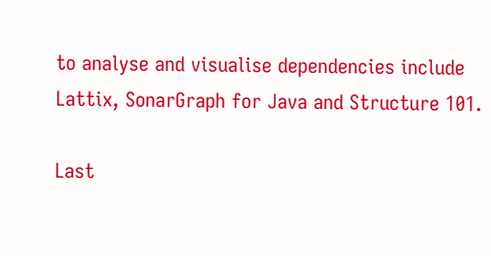to analyse and visualise dependencies include Lattix, SonarGraph for Java and Structure 101.

Last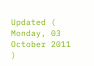Updated ( Monday, 03 October 2011 )